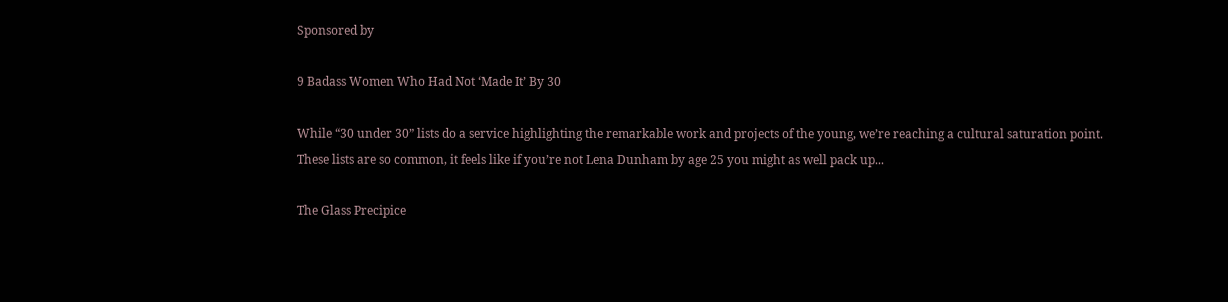Sponsored by

9 Badass Women Who Had Not ‘Made It’ By 30

While “30 under 30” lists do a service highlighting the remarkable work and projects of the young, we’re reaching a cultural saturation point. These lists are so common, it feels like if you’re not Lena Dunham by age 25 you might as well pack up...

The Glass Precipice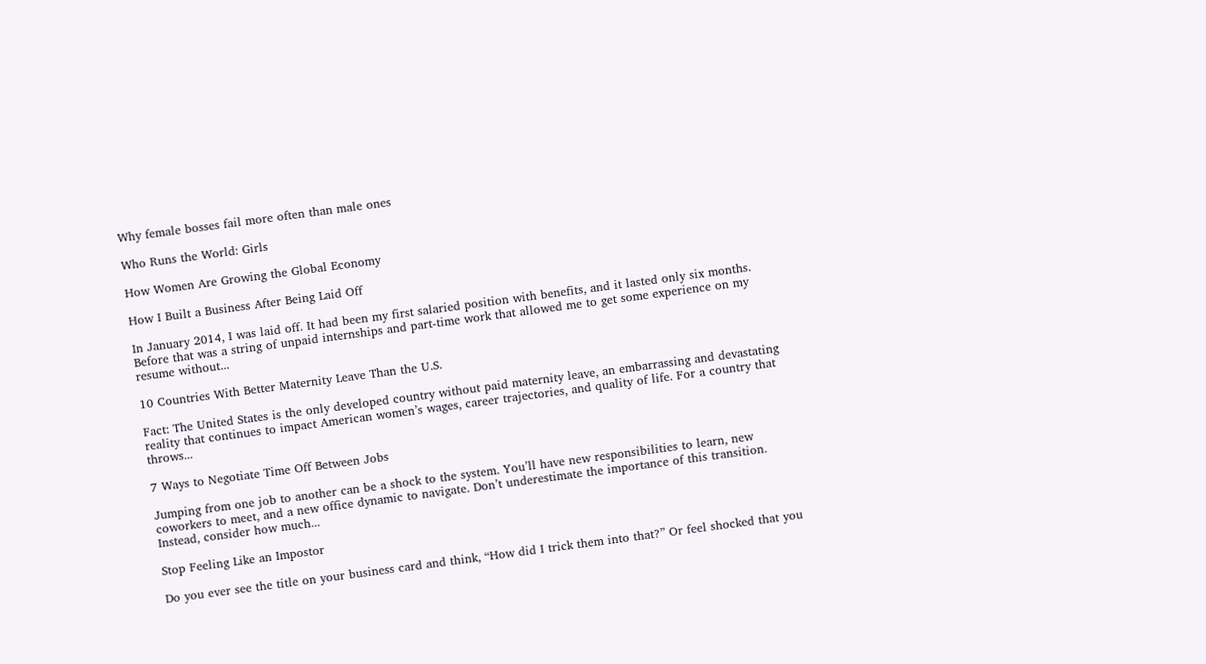Why female bosses fail more often than male ones

Who Runs the World: Girls

How Women Are Growing the Global Economy

How I Built a Business After Being Laid Off

In January 2014, I was laid off. It had been my first salaried position with benefits, and it lasted only six months. Before that was a string of unpaid internships and part-time work that allowed me to get some experience on my resume without...

10 Countries With Better Maternity Leave Than the U.S.

Fact: The United States is the only developed country without paid maternity leave, an embarrassing and devastating reality that continues to impact American women’s wages, career trajectories, and quality of life. For a country that throws...

7 Ways to Negotiate Time Off Between Jobs

Jumping from one job to another can be a shock to the system. You’ll have new responsibilities to learn, new coworkers to meet, and a new office dynamic to navigate. Don’t underestimate the importance of this transition. Instead, consider how much...

Stop Feeling Like an Impostor

Do you ever see the title on your business card and think, “How did I trick them into that?” Or feel shocked that you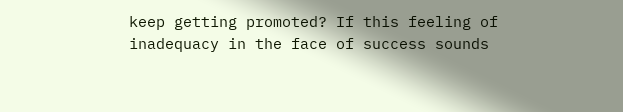keep getting promoted? If this feeling of inadequacy in the face of success sounds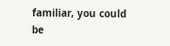familiar, you could be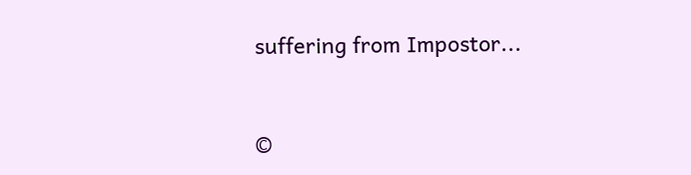suffering from Impostor...


©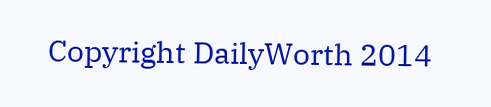Copyright DailyWorth 2014